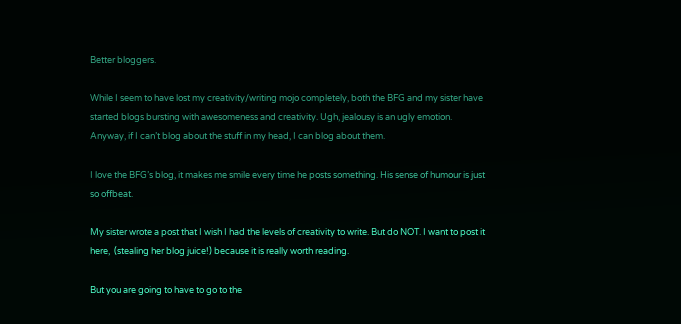Better bloggers.

While I seem to have lost my creativity/writing mojo completely, both the BFG and my sister have started blogs bursting with awesomeness and creativity. Ugh, jealousy is an ugly emotion. Anyway, if I can’t blog about the stuff in my head, I can blog about them.

I love the BFG’s blog, it makes me smile every time he posts something. His sense of humour is just so offbeat.

My sister wrote a post that I wish I had the levels of creativity to write. But do NOT. I want to post it here,  (stealing her blog juice!) because it is really worth reading.

But you are going to have to go to the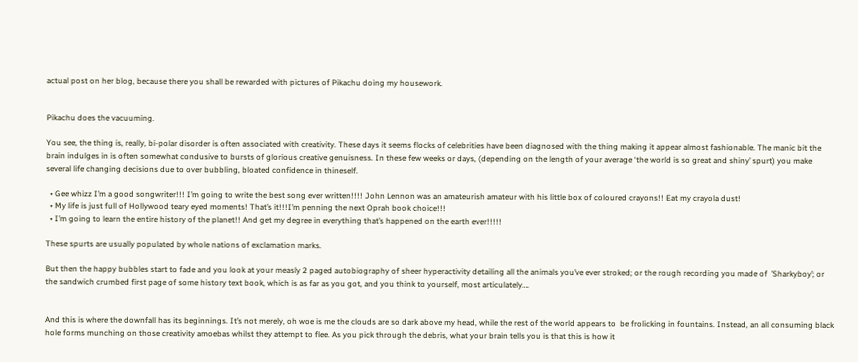actual post on her blog, because there you shall be rewarded with pictures of Pikachu doing my housework.


Pikachu does the vacuuming.

You see, the thing is, really, bi-polar disorder is often associated with creativity. These days it seems flocks of celebrities have been diagnosed with the thing making it appear almost fashionable. The manic bit the brain indulges in is often somewhat condusive to bursts of glorious creative genuisness. In these few weeks or days, (depending on the length of your average ‘the world is so great and shiny’ spurt) you make several life changing decisions due to over bubbling, bloated confidence in thineself.

  • Gee whizz I’m a good songwriter!!! I’m going to write the best song ever written!!!! John Lennon was an amateurish amateur with his little box of coloured crayons!! Eat my crayola dust!
  • My life is just full of Hollywood teary eyed moments! That’s it!!!I’m penning the next Oprah book choice!!!
  • I’m going to learn the entire history of the planet!! And get my degree in everything that’s happened on the earth ever!!!!!

These spurts are usually populated by whole nations of exclamation marks.

But then the happy bubbles start to fade and you look at your measly 2 paged autobiography of sheer hyperactivity detailing all the animals you’ve ever stroked; or the rough recording you made of  ’Sharkyboy’; or the sandwich crumbed first page of some history text book, which is as far as you got, and you think to yourself, most articulately….


And this is where the downfall has its beginnings. It’s not merely, oh woe is me the clouds are so dark above my head, while the rest of the world appears to  be frolicking in fountains. Instead, an all consuming black hole forms munching on those creativity amoebas whilst they attempt to flee. As you pick through the debris, what your brain tells you is that this is how it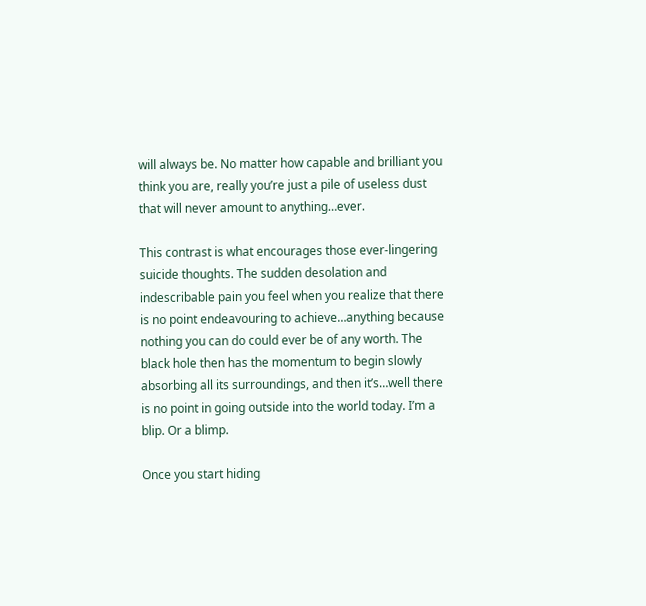will always be. No matter how capable and brilliant you think you are, really you’re just a pile of useless dust that will never amount to anything…ever.

This contrast is what encourages those ever-lingering suicide thoughts. The sudden desolation and indescribable pain you feel when you realize that there is no point endeavouring to achieve…anything because  nothing you can do could ever be of any worth. The black hole then has the momentum to begin slowly absorbing all its surroundings, and then it’s…well there is no point in going outside into the world today. I’m a blip. Or a blimp.

Once you start hiding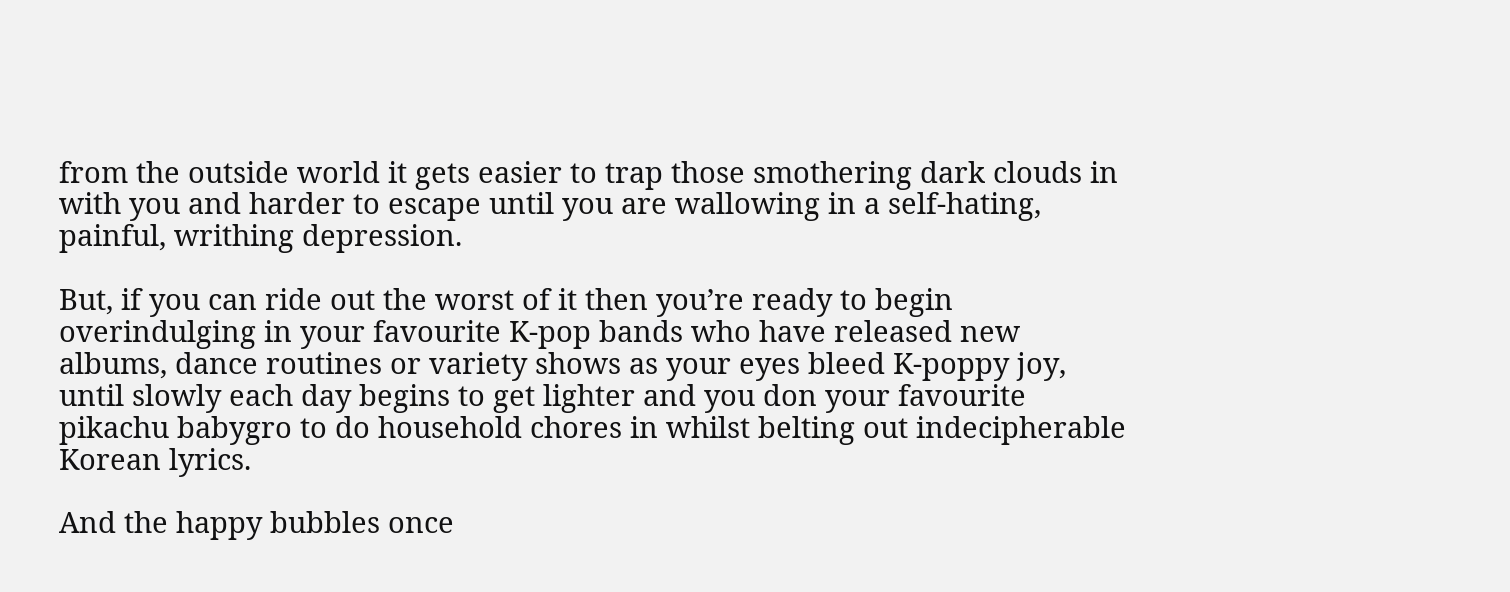from the outside world it gets easier to trap those smothering dark clouds in with you and harder to escape until you are wallowing in a self-hating, painful, writhing depression.

But, if you can ride out the worst of it then you’re ready to begin overindulging in your favourite K-pop bands who have released new albums, dance routines or variety shows as your eyes bleed K-poppy joy, until slowly each day begins to get lighter and you don your favourite pikachu babygro to do household chores in whilst belting out indecipherable Korean lyrics.

And the happy bubbles once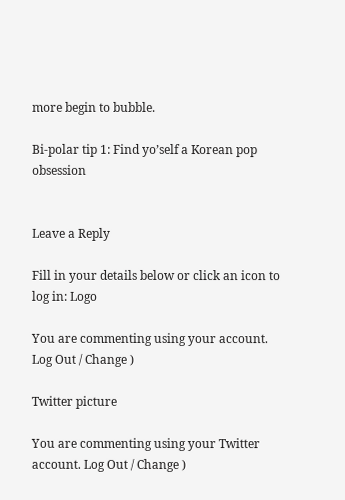more begin to bubble.

Bi-polar tip 1: Find yo’self a Korean pop obsession


Leave a Reply

Fill in your details below or click an icon to log in: Logo

You are commenting using your account. Log Out / Change )

Twitter picture

You are commenting using your Twitter account. Log Out / Change )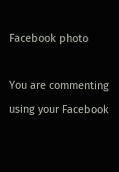Facebook photo

You are commenting using your Facebook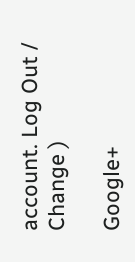account. Log Out / Change )

Google+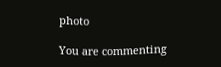photo

You are commenting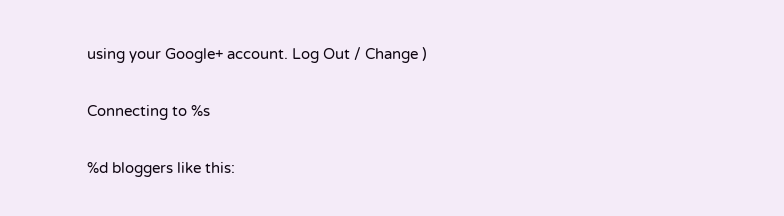using your Google+ account. Log Out / Change )

Connecting to %s

%d bloggers like this: